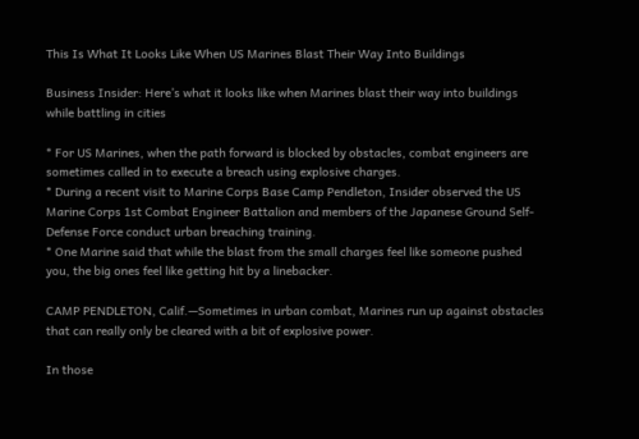This Is What It Looks Like When US Marines Blast Their Way Into Buildings

Business Insider: Here’s what it looks like when Marines blast their way into buildings while battling in cities

* For US Marines, when the path forward is blocked by obstacles, combat engineers are sometimes called in to execute a breach using explosive charges.
* During a recent visit to Marine Corps Base Camp Pendleton, Insider observed the US Marine Corps 1st Combat Engineer Battalion and members of the Japanese Ground Self-Defense Force conduct urban breaching training.
* One Marine said that while the blast from the small charges feel like someone pushed you, the big ones feel like getting hit by a linebacker.

CAMP PENDLETON, Calif.—Sometimes in urban combat, Marines run up against obstacles that can really only be cleared with a bit of explosive power.

In those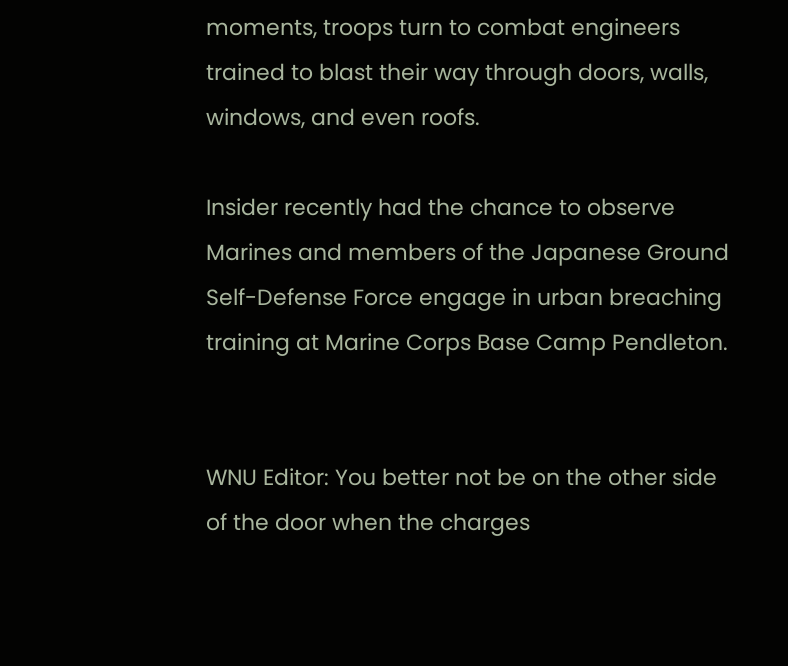moments, troops turn to combat engineers trained to blast their way through doors, walls, windows, and even roofs.

Insider recently had the chance to observe Marines and members of the Japanese Ground Self-Defense Force engage in urban breaching training at Marine Corps Base Camp Pendleton.


WNU Editor: You better not be on the other side of the door when the charges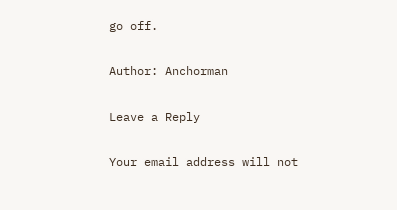go off.

Author: Anchorman

Leave a Reply

Your email address will not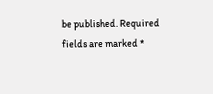be published. Required fields are marked *